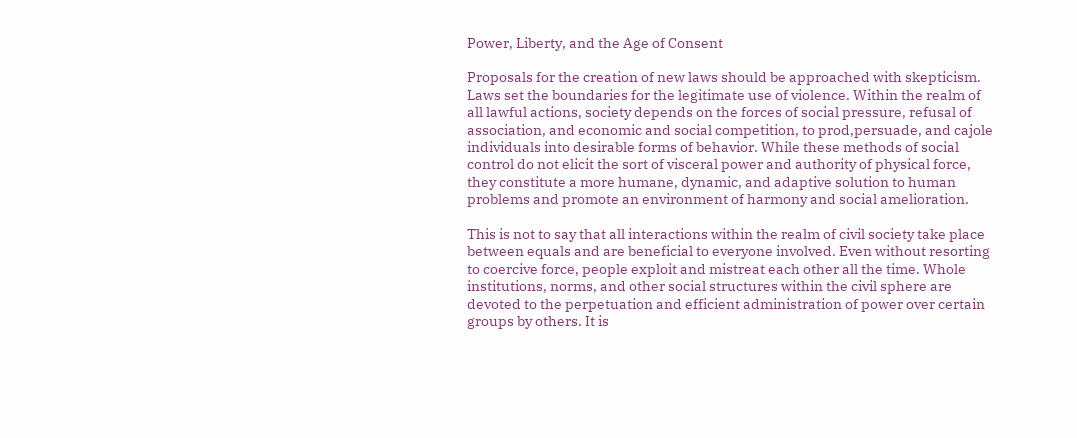Power, Liberty, and the Age of Consent

Proposals for the creation of new laws should be approached with skepticism. Laws set the boundaries for the legitimate use of violence. Within the realm of all lawful actions, society depends on the forces of social pressure, refusal of association, and economic and social competition, to prod,persuade, and cajole individuals into desirable forms of behavior. While these methods of social control do not elicit the sort of visceral power and authority of physical force, they constitute a more humane, dynamic, and adaptive solution to human problems and promote an environment of harmony and social amelioration.

This is not to say that all interactions within the realm of civil society take place between equals and are beneficial to everyone involved. Even without resorting to coercive force, people exploit and mistreat each other all the time. Whole institutions, norms, and other social structures within the civil sphere are devoted to the perpetuation and efficient administration of power over certain groups by others. It is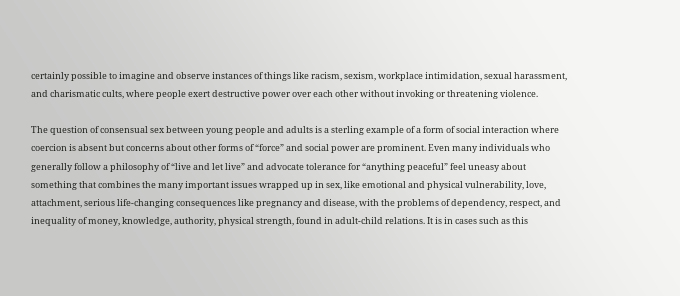certainly possible to imagine and observe instances of things like racism, sexism, workplace intimidation, sexual harassment, and charismatic cults, where people exert destructive power over each other without invoking or threatening violence.

The question of consensual sex between young people and adults is a sterling example of a form of social interaction where coercion is absent but concerns about other forms of “force” and social power are prominent. Even many individuals who generally follow a philosophy of “live and let live” and advocate tolerance for “anything peaceful” feel uneasy about something that combines the many important issues wrapped up in sex, like emotional and physical vulnerability, love, attachment, serious life-changing consequences like pregnancy and disease, with the problems of dependency, respect, and inequality of money, knowledge, authority, physical strength, found in adult-child relations. It is in cases such as this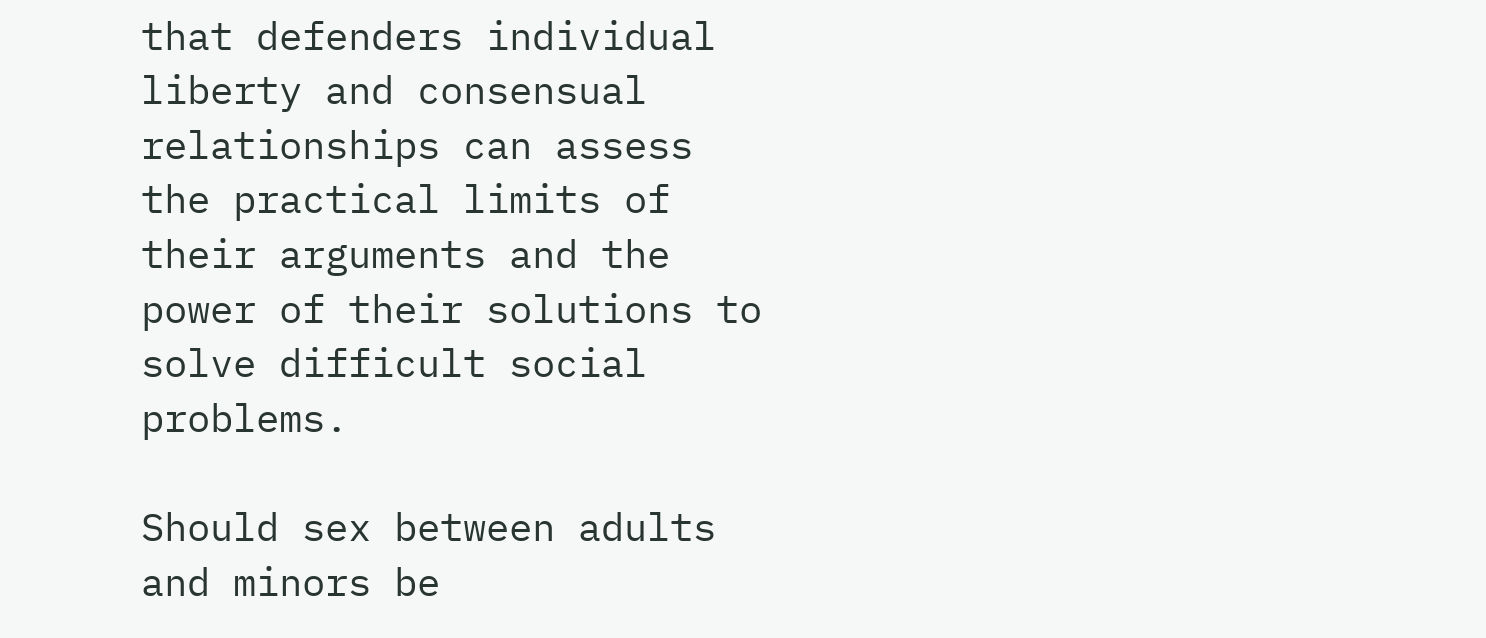that defenders individual liberty and consensual relationships can assess the practical limits of their arguments and the power of their solutions to solve difficult social problems.

Should sex between adults and minors be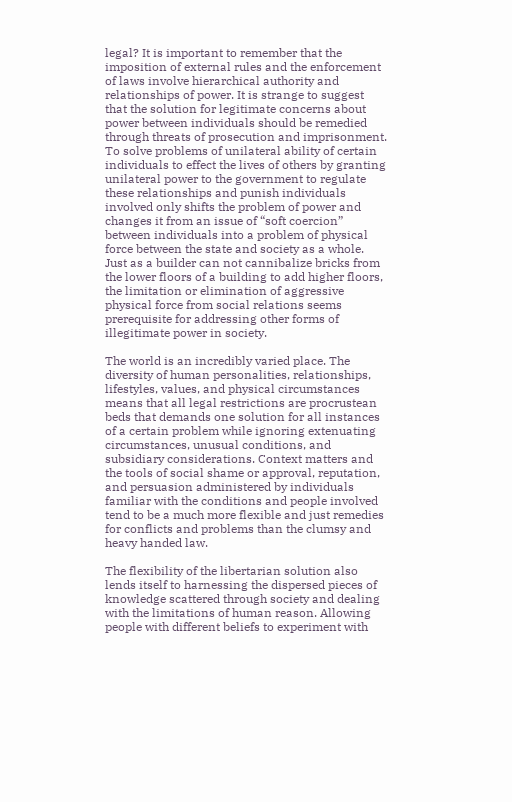legal? It is important to remember that the imposition of external rules and the enforcement of laws involve hierarchical authority and relationships of power. It is strange to suggest that the solution for legitimate concerns about power between individuals should be remedied through threats of prosecution and imprisonment. To solve problems of unilateral ability of certain individuals to effect the lives of others by granting unilateral power to the government to regulate these relationships and punish individuals involved only shifts the problem of power and changes it from an issue of “soft coercion” between individuals into a problem of physical force between the state and society as a whole. Just as a builder can not cannibalize bricks from the lower floors of a building to add higher floors, the limitation or elimination of aggressive physical force from social relations seems prerequisite for addressing other forms of illegitimate power in society.

The world is an incredibly varied place. The diversity of human personalities, relationships, lifestyles, values, and physical circumstances means that all legal restrictions are procrustean beds that demands one solution for all instances of a certain problem while ignoring extenuating circumstances, unusual conditions, and subsidiary considerations. Context matters and the tools of social shame or approval, reputation, and persuasion administered by individuals familiar with the conditions and people involved tend to be a much more flexible and just remedies for conflicts and problems than the clumsy and heavy handed law.

The flexibility of the libertarian solution also lends itself to harnessing the dispersed pieces of knowledge scattered through society and dealing with the limitations of human reason. Allowing people with different beliefs to experiment with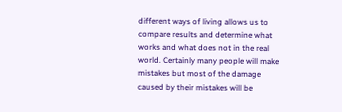different ways of living allows us to compare results and determine what works and what does not in the real world. Certainly many people will make mistakes but most of the damage caused by their mistakes will be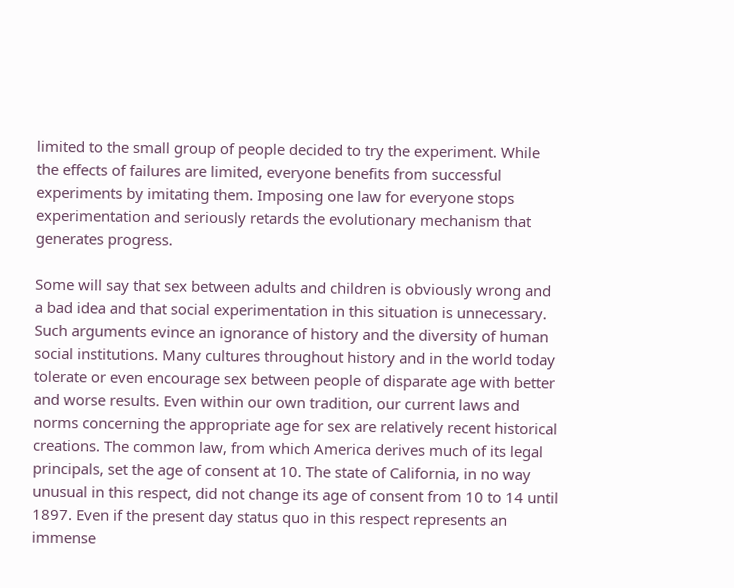limited to the small group of people decided to try the experiment. While the effects of failures are limited, everyone benefits from successful experiments by imitating them. Imposing one law for everyone stops experimentation and seriously retards the evolutionary mechanism that generates progress.

Some will say that sex between adults and children is obviously wrong and a bad idea and that social experimentation in this situation is unnecessary. Such arguments evince an ignorance of history and the diversity of human social institutions. Many cultures throughout history and in the world today tolerate or even encourage sex between people of disparate age with better and worse results. Even within our own tradition, our current laws and norms concerning the appropriate age for sex are relatively recent historical creations. The common law, from which America derives much of its legal principals, set the age of consent at 10. The state of California, in no way unusual in this respect, did not change its age of consent from 10 to 14 until 1897. Even if the present day status quo in this respect represents an immense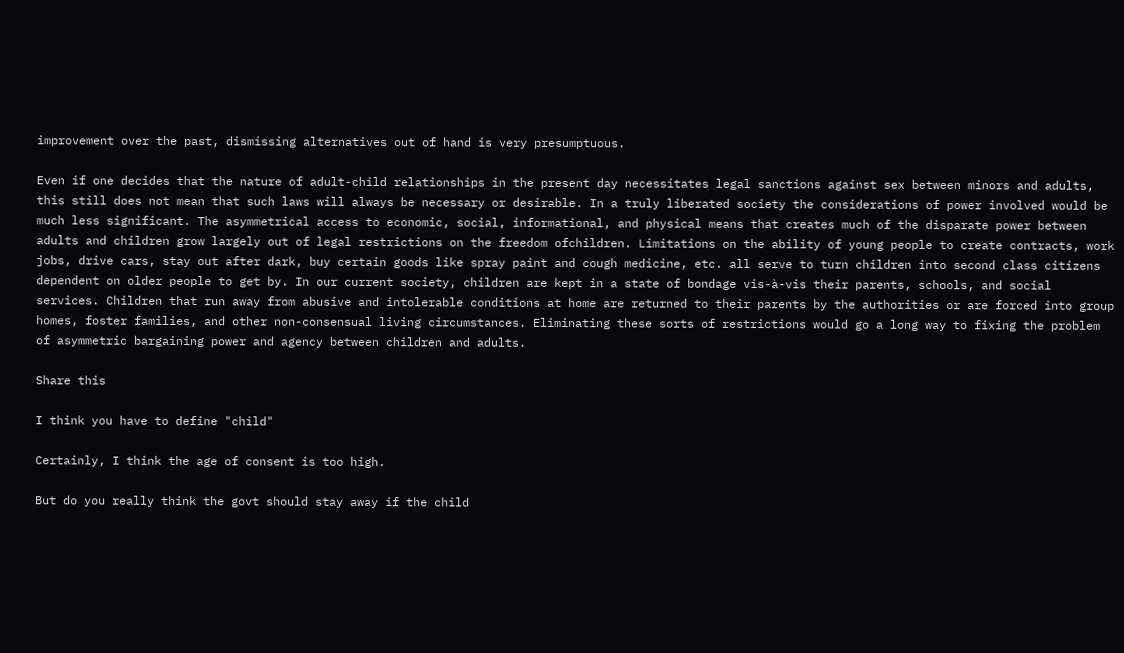improvement over the past, dismissing alternatives out of hand is very presumptuous.

Even if one decides that the nature of adult-child relationships in the present day necessitates legal sanctions against sex between minors and adults, this still does not mean that such laws will always be necessary or desirable. In a truly liberated society the considerations of power involved would be much less significant. The asymmetrical access to economic, social, informational, and physical means that creates much of the disparate power between adults and children grow largely out of legal restrictions on the freedom ofchildren. Limitations on the ability of young people to create contracts, work jobs, drive cars, stay out after dark, buy certain goods like spray paint and cough medicine, etc. all serve to turn children into second class citizens dependent on older people to get by. In our current society, children are kept in a state of bondage vis-à-vis their parents, schools, and social services. Children that run away from abusive and intolerable conditions at home are returned to their parents by the authorities or are forced into group homes, foster families, and other non-consensual living circumstances. Eliminating these sorts of restrictions would go a long way to fixing the problem of asymmetric bargaining power and agency between children and adults.

Share this

I think you have to define "child"

Certainly, I think the age of consent is too high.

But do you really think the govt should stay away if the child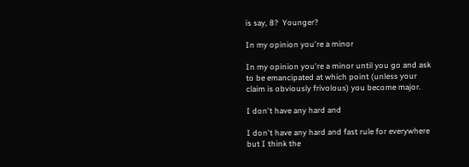is say, 8?  Younger?

In my opinion you're a minor

In my opinion you're a minor until you go and ask to be emancipated at which point (unless your claim is obviously frivolous) you become major.

I don't have any hard and

I don't have any hard and fast rule for everywhere but I think the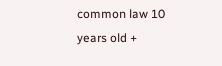common law 10 years old +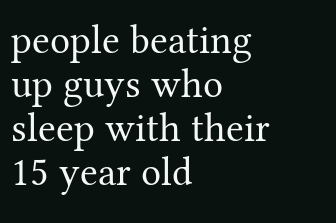people beating up guys who sleep with their 15 year old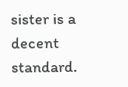sister is a decent standard.